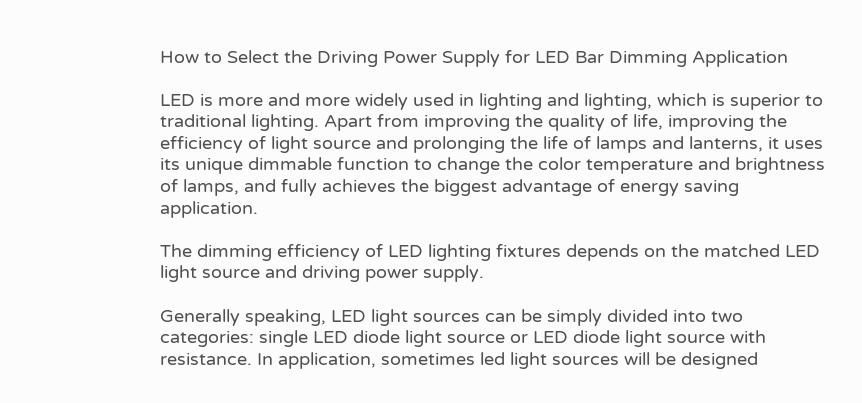How to Select the Driving Power Supply for LED Bar Dimming Application

LED is more and more widely used in lighting and lighting, which is superior to traditional lighting. Apart from improving the quality of life, improving the efficiency of light source and prolonging the life of lamps and lanterns, it uses its unique dimmable function to change the color temperature and brightness of lamps, and fully achieves the biggest advantage of energy saving application.

The dimming efficiency of LED lighting fixtures depends on the matched LED light source and driving power supply.

Generally speaking, LED light sources can be simply divided into two categories: single LED diode light source or LED diode light source with resistance. In application, sometimes led light sources will be designed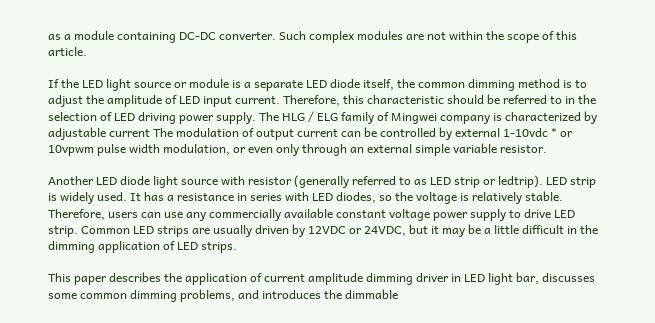as a module containing DC-DC converter. Such complex modules are not within the scope of this article.

If the LED light source or module is a separate LED diode itself, the common dimming method is to adjust the amplitude of LED input current. Therefore, this characteristic should be referred to in the selection of LED driving power supply. The HLG / ELG family of Mingwei company is characterized by adjustable current The modulation of output current can be controlled by external 1-10vdc * or 10vpwm pulse width modulation, or even only through an external simple variable resistor.

Another LED diode light source with resistor (generally referred to as LED strip or ledtrip). LED strip is widely used. It has a resistance in series with LED diodes, so the voltage is relatively stable. Therefore, users can use any commercially available constant voltage power supply to drive LED strip. Common LED strips are usually driven by 12VDC or 24VDC, but it may be a little difficult in the dimming application of LED strips.

This paper describes the application of current amplitude dimming driver in LED light bar, discusses some common dimming problems, and introduces the dimmable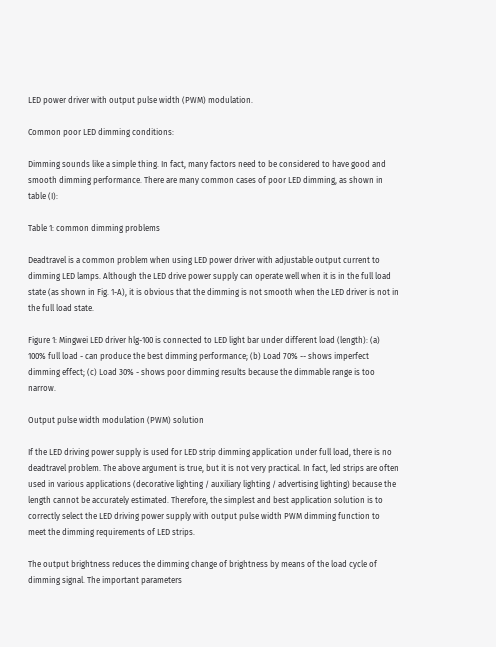LED power driver with output pulse width (PWM) modulation.

Common poor LED dimming conditions:

Dimming sounds like a simple thing. In fact, many factors need to be considered to have good and smooth dimming performance. There are many common cases of poor LED dimming, as shown in table (I):

Table 1: common dimming problems

Deadtravel is a common problem when using LED power driver with adjustable output current to dimming LED lamps. Although the LED drive power supply can operate well when it is in the full load state (as shown in Fig. 1-A), it is obvious that the dimming is not smooth when the LED driver is not in the full load state.

Figure 1: Mingwei LED driver hlg-100 is connected to LED light bar under different load (length): (a) 100% full load - can produce the best dimming performance; (b) Load 70% -- shows imperfect dimming effect; (c) Load 30% - shows poor dimming results because the dimmable range is too narrow.

Output pulse width modulation (PWM) solution

If the LED driving power supply is used for LED strip dimming application under full load, there is no deadtravel problem. The above argument is true, but it is not very practical. In fact, led strips are often used in various applications (decorative lighting / auxiliary lighting / advertising lighting) because the length cannot be accurately estimated. Therefore, the simplest and best application solution is to correctly select the LED driving power supply with output pulse width PWM dimming function to meet the dimming requirements of LED strips.

The output brightness reduces the dimming change of brightness by means of the load cycle of dimming signal. The important parameters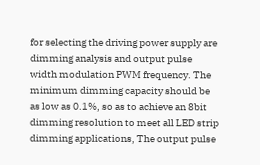for selecting the driving power supply are dimming analysis and output pulse width modulation PWM frequency. The minimum dimming capacity should be as low as 0.1%, so as to achieve an 8bit dimming resolution to meet all LED strip dimming applications, The output pulse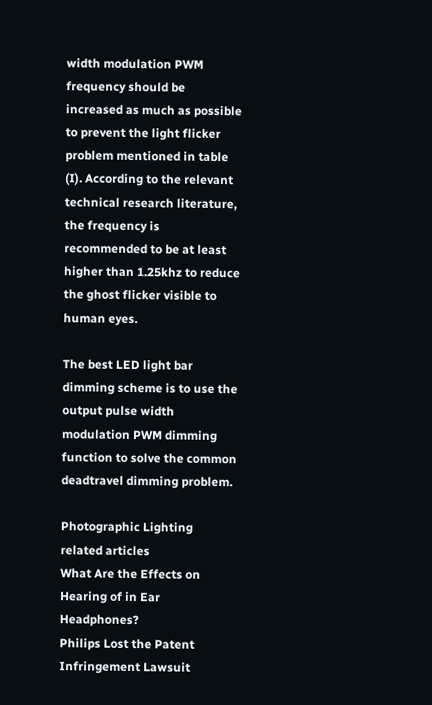width modulation PWM frequency should be increased as much as possible to prevent the light flicker problem mentioned in table (I). According to the relevant technical research literature, the frequency is recommended to be at least higher than 1.25khz to reduce the ghost flicker visible to human eyes.

The best LED light bar dimming scheme is to use the output pulse width modulation PWM dimming function to solve the common deadtravel dimming problem.

Photographic Lighting related articles
What Are the Effects on Hearing of in Ear Headphones?
Philips Lost the Patent Infringement Lawsuit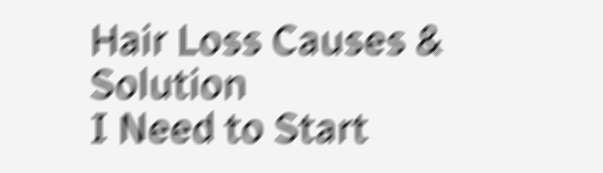Hair Loss Causes & Solution
I Need to Start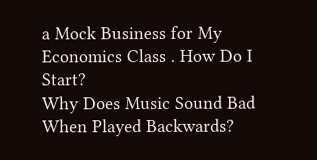a Mock Business for My Economics Class . How Do I Start?
Why Does Music Sound Bad When Played Backwards?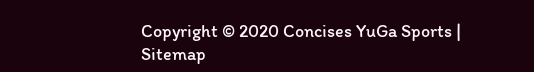Copyright © 2020 Concises YuGa Sports | Sitemap